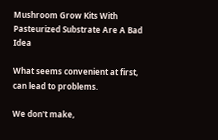Mushroom Grow Kits With Pasteurized Substrate Are A Bad Idea

What seems convenient at first, can lead to problems.

We don't make,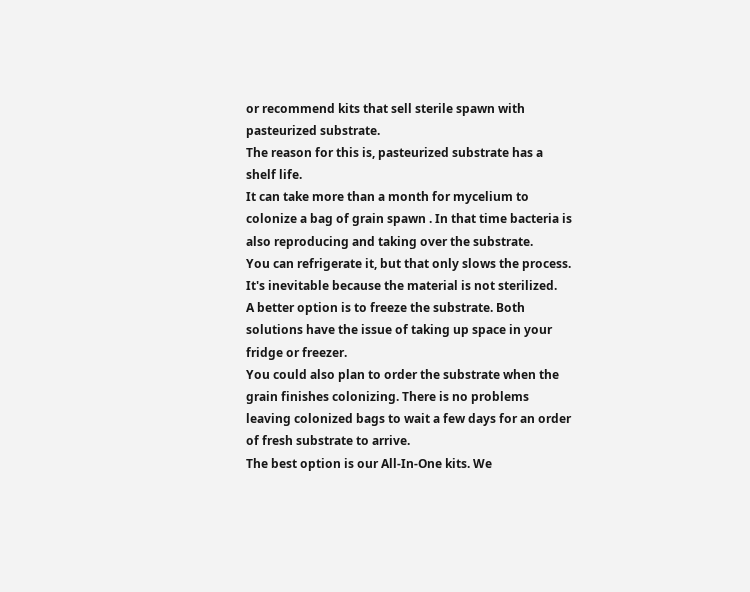or recommend kits that sell sterile spawn with pasteurized substrate.
The reason for this is, pasteurized substrate has a shelf life.
It can take more than a month for mycelium to colonize a bag of grain spawn . In that time bacteria is also reproducing and taking over the substrate.
You can refrigerate it, but that only slows the process. It's inevitable because the material is not sterilized.
A better option is to freeze the substrate. Both solutions have the issue of taking up space in your fridge or freezer.
You could also plan to order the substrate when the grain finishes colonizing. There is no problems leaving colonized bags to wait a few days for an order of fresh substrate to arrive.
The best option is our All-In-One kits. We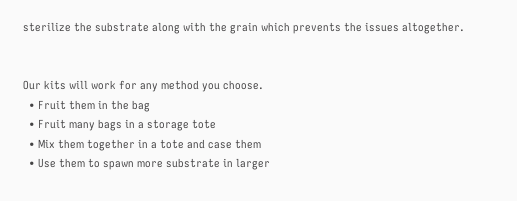sterilize the substrate along with the grain which prevents the issues altogether.


Our kits will work for any method you choose.
  • Fruit them in the bag
  • Fruit many bags in a storage tote
  • Mix them together in a tote and case them
  • Use them to spawn more substrate in larger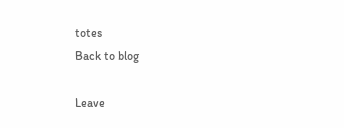totes
Back to blog

Leave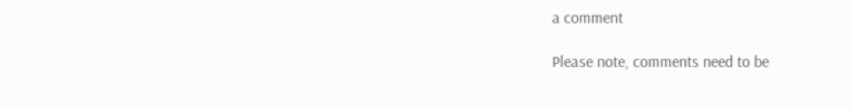a comment

Please note, comments need to be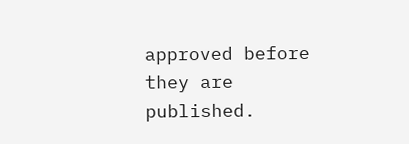approved before they are published.